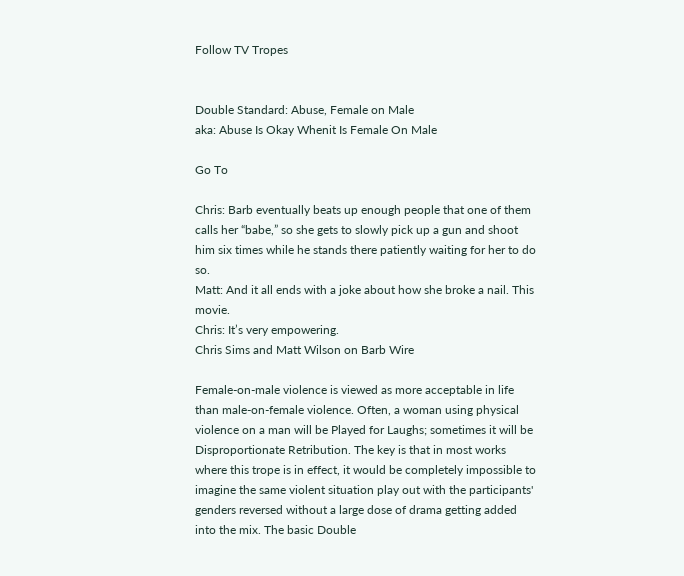Follow TV Tropes


Double Standard: Abuse, Female on Male
aka: Abuse Is Okay Whenit Is Female On Male

Go To

Chris: Barb eventually beats up enough people that one of them calls her “babe,” so she gets to slowly pick up a gun and shoot him six times while he stands there patiently waiting for her to do so.
Matt: And it all ends with a joke about how she broke a nail. This movie.
Chris: It’s very empowering.
Chris Sims and Matt Wilson on Barb Wire

Female-on-male violence is viewed as more acceptable in life than male-on-female violence. Often, a woman using physical violence on a man will be Played for Laughs; sometimes it will be Disproportionate Retribution. The key is that in most works where this trope is in effect, it would be completely impossible to imagine the same violent situation play out with the participants' genders reversed without a large dose of drama getting added into the mix. The basic Double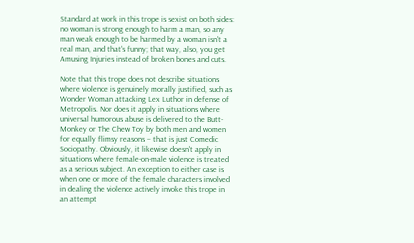Standard at work in this trope is sexist on both sides: no woman is strong enough to harm a man, so any man weak enough to be harmed by a woman isn't a real man, and that's funny; that way, also, you get Amusing Injuries instead of broken bones and cuts.

Note that this trope does not describe situations where violence is genuinely morally justified, such as Wonder Woman attacking Lex Luthor in defense of Metropolis. Nor does it apply in situations where universal humorous abuse is delivered to the Butt-Monkey or The Chew Toy by both men and women for equally flimsy reasons – that is just Comedic Sociopathy. Obviously, it likewise doesn't apply in situations where female-on-male violence is treated as a serious subject. An exception to either case is when one or more of the female characters involved in dealing the violence actively invoke this trope in an attempt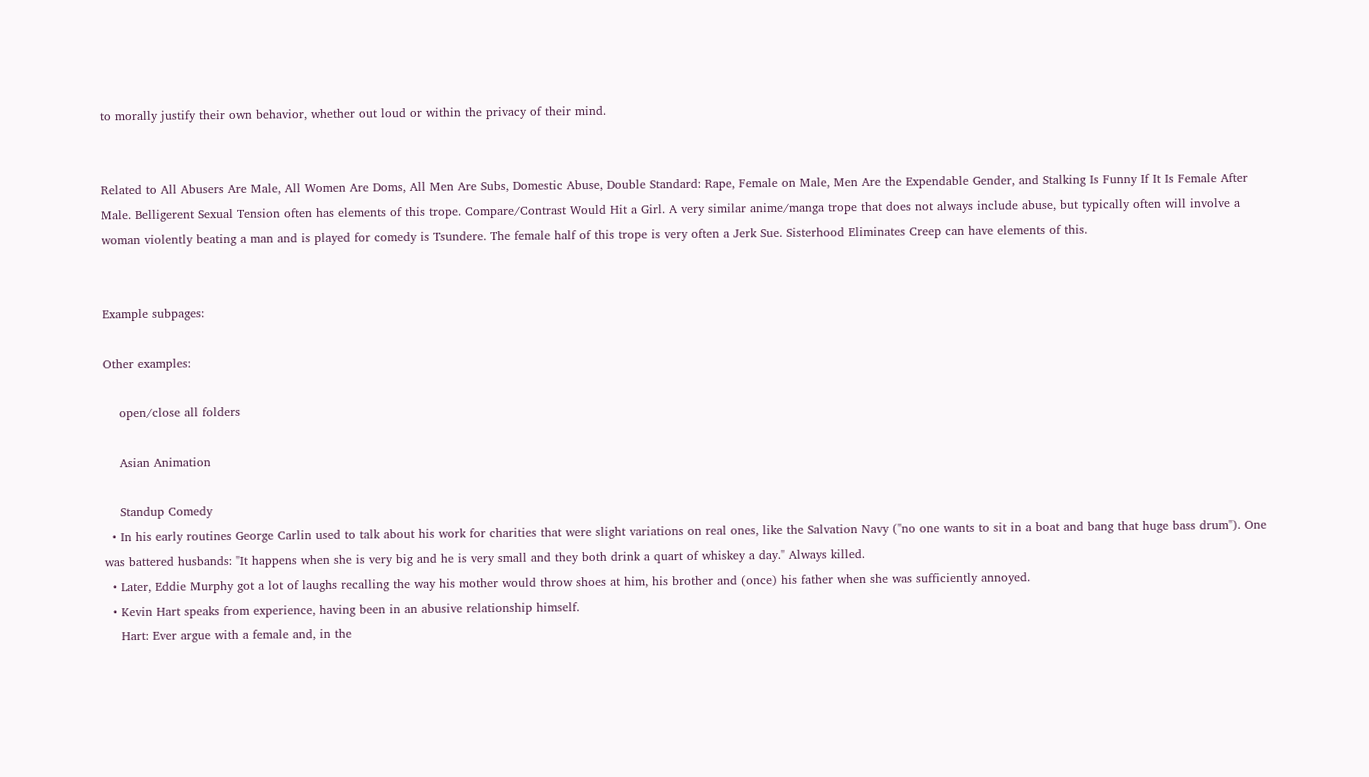to morally justify their own behavior, whether out loud or within the privacy of their mind.


Related to All Abusers Are Male, All Women Are Doms, All Men Are Subs, Domestic Abuse, Double Standard: Rape, Female on Male, Men Are the Expendable Gender, and Stalking Is Funny If It Is Female After Male. Belligerent Sexual Tension often has elements of this trope. Compare/Contrast Would Hit a Girl. A very similar anime/manga trope that does not always include abuse, but typically often will involve a woman violently beating a man and is played for comedy is Tsundere. The female half of this trope is very often a Jerk Sue. Sisterhood Eliminates Creep can have elements of this.


Example subpages:

Other examples:

    open/close all folders

    Asian Animation

    Standup Comedy
  • In his early routines George Carlin used to talk about his work for charities that were slight variations on real ones, like the Salvation Navy ("no one wants to sit in a boat and bang that huge bass drum"). One was battered husbands: "It happens when she is very big and he is very small and they both drink a quart of whiskey a day." Always killed.
  • Later, Eddie Murphy got a lot of laughs recalling the way his mother would throw shoes at him, his brother and (once) his father when she was sufficiently annoyed.
  • Kevin Hart speaks from experience, having been in an abusive relationship himself.
    Hart: Ever argue with a female and, in the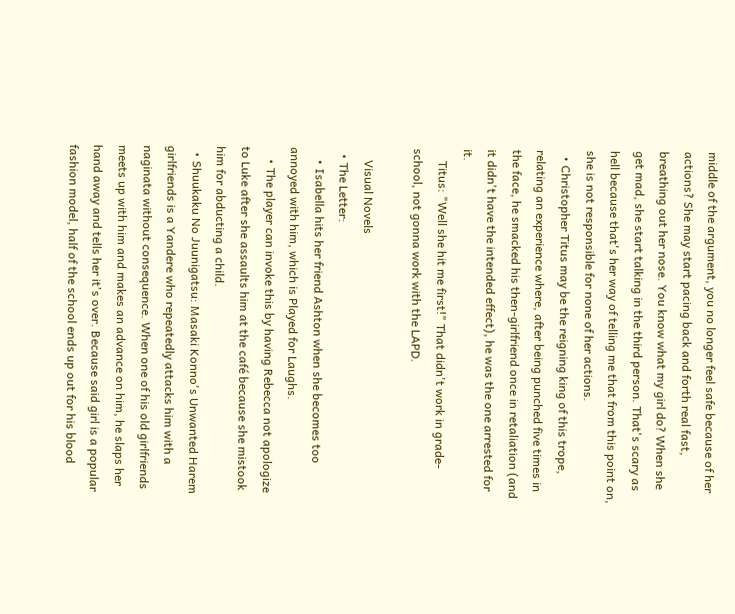middle of the argument, you no longer feel safe because of her actions? She may start pacing back and forth real fast, breathing out her nose. You know what my girl do? When she get mad, she start talking in the third person. That's scary as hell because that's her way of telling me that from this point on, she is not responsible for none of her actions.
  • Christopher Titus may be the reigning king of this trope, relating an experience where, after being punched five times in the face, he smacked his then-girlfriend once in retaliation (and it didn't have the intended effect), he was the one arrested for it.
    Titus: "Well she hit me first!" That didn't work in grade-school, not gonna work with the LAPD.

    Visual Novels
  • The Letter:
    • Isabella hits her friend Ashton when she becomes too annoyed with him, which is Played for Laughs.
    • The player can invoke this by having Rebecca not apologize to Luke after she assaults him at the café because she mistook him for abducting a child.
  • Shuukaku No Juunigatsu: Masaki Konno's Unwanted Harem girlfriends is a Yandere who repeatedly attacks him with a naginata without consequence. When one of his old girlfriends meets up with him and makes an advance on him, he slaps her hand away and tells her it's over. Because said girl is a popular fashion model, half of the school ends up out for his blood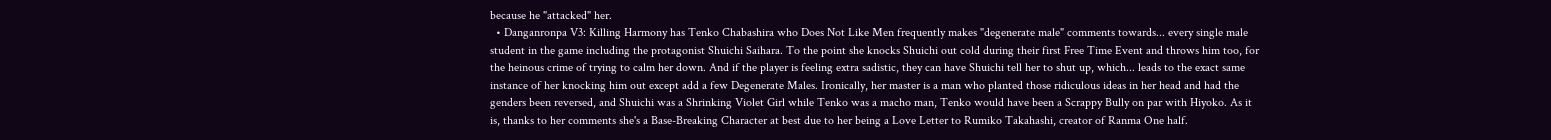because he "attacked" her.
  • Danganronpa V3: Killing Harmony has Tenko Chabashira who Does Not Like Men frequently makes "degenerate male" comments towards... every single male student in the game including the protagonist Shuichi Saihara. To the point she knocks Shuichi out cold during their first Free Time Event and throws him too, for the heinous crime of trying to calm her down. And if the player is feeling extra sadistic, they can have Shuichi tell her to shut up, which... leads to the exact same instance of her knocking him out except add a few Degenerate Males. Ironically, her master is a man who planted those ridiculous ideas in her head and had the genders been reversed, and Shuichi was a Shrinking Violet Girl while Tenko was a macho man, Tenko would have been a Scrappy Bully on par with Hiyoko. As it is, thanks to her comments she's a Base-Breaking Character at best due to her being a Love Letter to Rumiko Takahashi, creator of Ranma One half.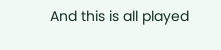And this is all played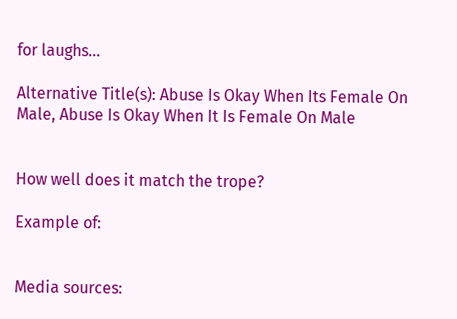for laughs...

Alternative Title(s): Abuse Is Okay When Its Female On Male, Abuse Is Okay When It Is Female On Male


How well does it match the trope?

Example of:


Media sources: